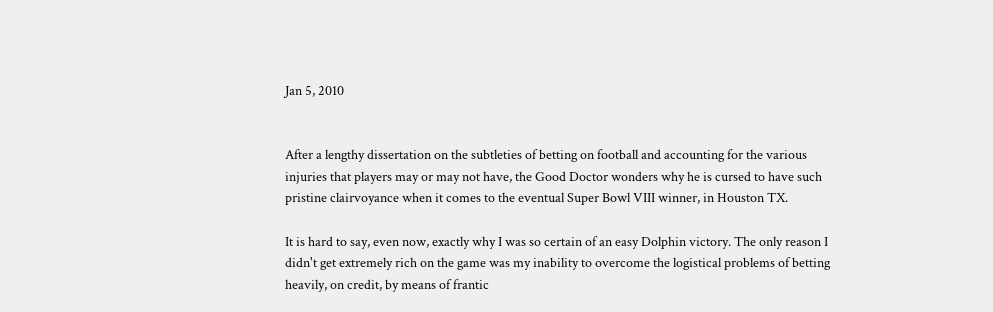Jan 5, 2010


After a lengthy dissertation on the subtleties of betting on football and accounting for the various injuries that players may or may not have, the Good Doctor wonders why he is cursed to have such pristine clairvoyance when it comes to the eventual Super Bowl VIII winner, in Houston TX.

It is hard to say, even now, exactly why I was so certain of an easy Dolphin victory. The only reason I didn't get extremely rich on the game was my inability to overcome the logistical problems of betting heavily, on credit, by means of frantic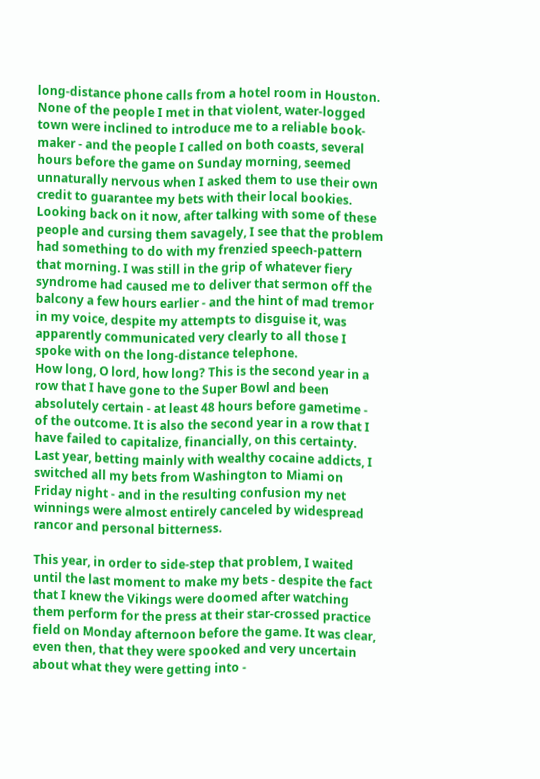long-distance phone calls from a hotel room in Houston. None of the people I met in that violent, water-logged town were inclined to introduce me to a reliable book-maker - and the people I called on both coasts, several hours before the game on Sunday morning, seemed unnaturally nervous when I asked them to use their own credit to guarantee my bets with their local bookies.
Looking back on it now, after talking with some of these people and cursing them savagely, I see that the problem had something to do with my frenzied speech-pattern that morning. I was still in the grip of whatever fiery syndrome had caused me to deliver that sermon off the balcony a few hours earlier - and the hint of mad tremor in my voice, despite my attempts to disguise it, was apparently communicated very clearly to all those I spoke with on the long-distance telephone.
How long, O lord, how long? This is the second year in a row that I have gone to the Super Bowl and been absolutely certain - at least 48 hours before gametime - of the outcome. It is also the second year in a row that I have failed to capitalize, financially, on this certainty. Last year, betting mainly with wealthy cocaine addicts, I switched all my bets from Washington to Miami on Friday night - and in the resulting confusion my net winnings were almost entirely canceled by widespread rancor and personal bitterness.

This year, in order to side-step that problem, I waited until the last moment to make my bets - despite the fact that I knew the Vikings were doomed after watching them perform for the press at their star-crossed practice field on Monday afternoon before the game. It was clear, even then, that they were spooked and very uncertain about what they were getting into -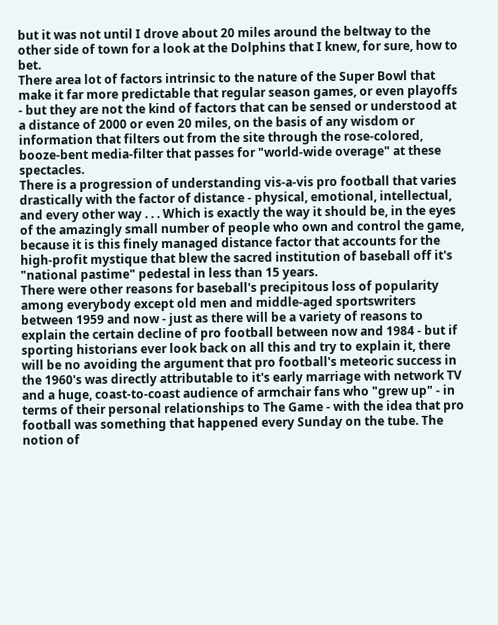but it was not until I drove about 20 miles around the beltway to the other side of town for a look at the Dolphins that I knew, for sure, how to bet.
There area lot of factors intrinsic to the nature of the Super Bowl that make it far more predictable that regular season games, or even playoffs - but they are not the kind of factors that can be sensed or understood at a distance of 2000 or even 20 miles, on the basis of any wisdom or information that filters out from the site through the rose-colored, booze-bent media-filter that passes for "world-wide overage" at these spectacles.
There is a progression of understanding vis-a-vis pro football that varies drastically with the factor of distance - physical, emotional, intellectual, and every other way . . . Which is exactly the way it should be, in the eyes of the amazingly small number of people who own and control the game, because it is this finely managed distance factor that accounts for the high-profit mystique that blew the sacred institution of baseball off it's "national pastime" pedestal in less than 15 years.
There were other reasons for baseball's precipitous loss of popularity among everybody except old men and middle-aged sportswriters between 1959 and now - just as there will be a variety of reasons to explain the certain decline of pro football between now and 1984 - but if sporting historians ever look back on all this and try to explain it, there will be no avoiding the argument that pro football's meteoric success in the 1960's was directly attributable to it's early marriage with network TV and a huge, coast-to-coast audience of armchair fans who "grew up" - in terms of their personal relationships to The Game - with the idea that pro football was something that happened every Sunday on the tube. The notion of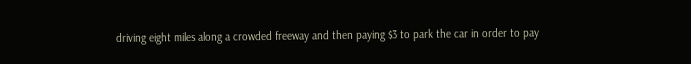driving eight miles along a crowded freeway and then paying $3 to park the car in order to pay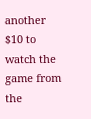another $10 to watch the game from the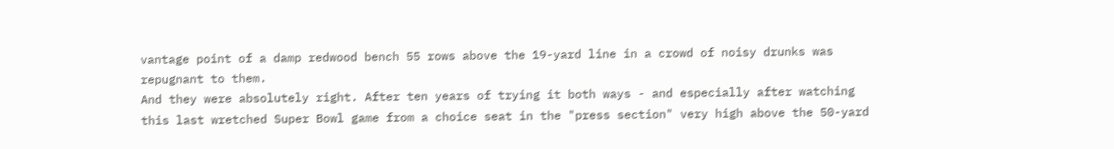vantage point of a damp redwood bench 55 rows above the 19-yard line in a crowd of noisy drunks was repugnant to them.
And they were absolutely right. After ten years of trying it both ways - and especially after watching this last wretched Super Bowl game from a choice seat in the "press section" very high above the 50-yard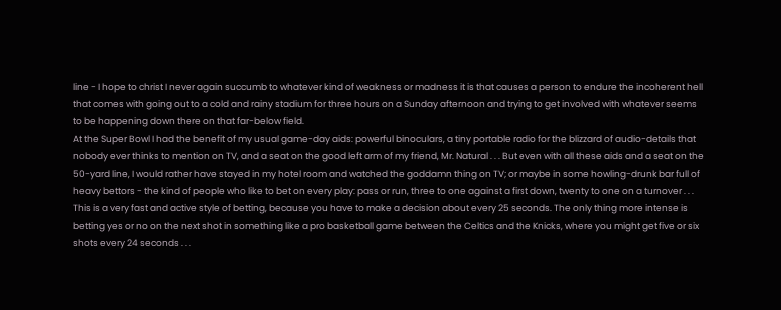line - I hope to christ I never again succumb to whatever kind of weakness or madness it is that causes a person to endure the incoherent hell that comes with going out to a cold and rainy stadium for three hours on a Sunday afternoon and trying to get involved with whatever seems to be happening down there on that far-below field.
At the Super Bowl I had the benefit of my usual game-day aids: powerful binoculars, a tiny portable radio for the blizzard of audio-details that nobody ever thinks to mention on TV, and a seat on the good left arm of my friend, Mr. Natural . . . But even with all these aids and a seat on the 50-yard line, I would rather have stayed in my hotel room and watched the goddamn thing on TV; or maybe in some howling-drunk bar full of heavy bettors - the kind of people who like to bet on every play: pass or run, three to one against a first down, twenty to one on a turnover . . .
This is a very fast and active style of betting, because you have to make a decision about every 25 seconds. The only thing more intense is betting yes or no on the next shot in something like a pro basketball game between the Celtics and the Knicks, where you might get five or six shots every 24 seconds . . .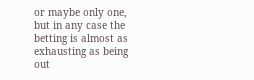or maybe only one, but in any case the betting is almost as exhausting as being out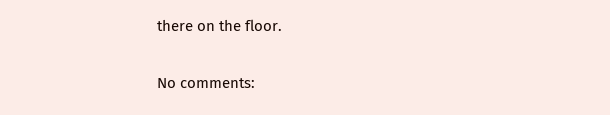there on the floor.

No comments: